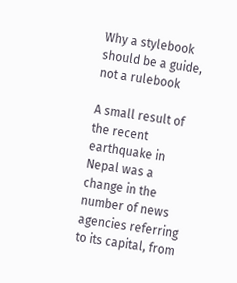Why a stylebook should be a guide, not a rulebook

A small result of the recent earthquake in Nepal was a change in the number of news agencies referring to its capital, from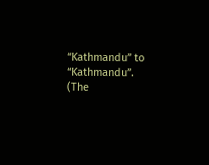“Kathmandu” to “Kathmandu”. (The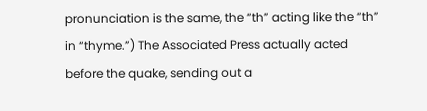pronunciation is the same, the “th” acting like the “th” in “thyme.”) The Associated Press actually acted before the quake, sending out a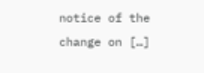notice of the change on […]